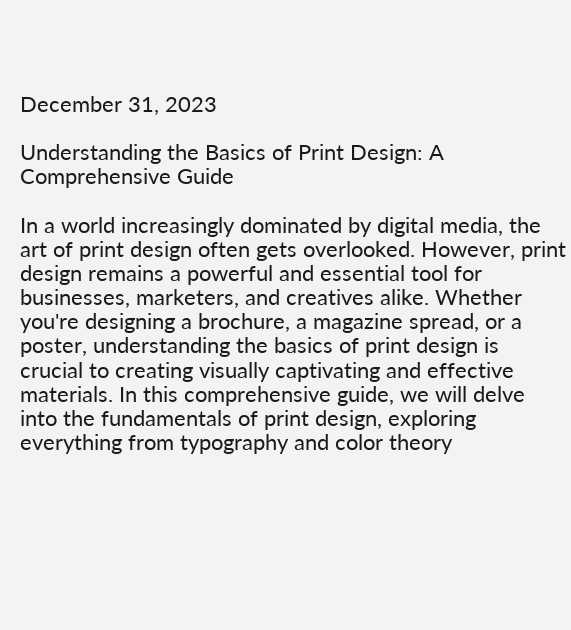December 31, 2023

Understanding the Basics of Print Design: A Comprehensive Guide

In a world increasingly dominated by digital media, the art of print design often gets overlooked. However, print design remains a powerful and essential tool for businesses, marketers, and creatives alike. Whether you're designing a brochure, a magazine spread, or a poster, understanding the basics of print design is crucial to creating visually captivating and effective materials. In this comprehensive guide, we will delve into the fundamentals of print design, exploring everything from typography and color theory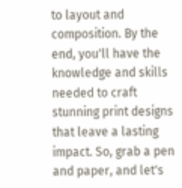to layout and composition. By the end, you'll have the knowledge and skills needed to craft stunning print designs that leave a lasting impact. So, grab a pen and paper, and let's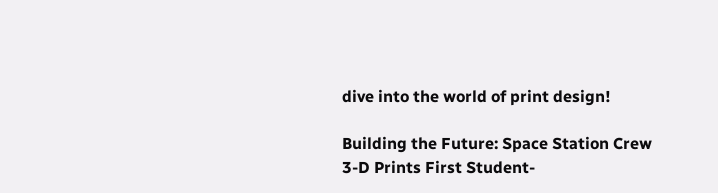dive into the world of print design!

Building the Future: Space Station Crew 3-D Prints First Student-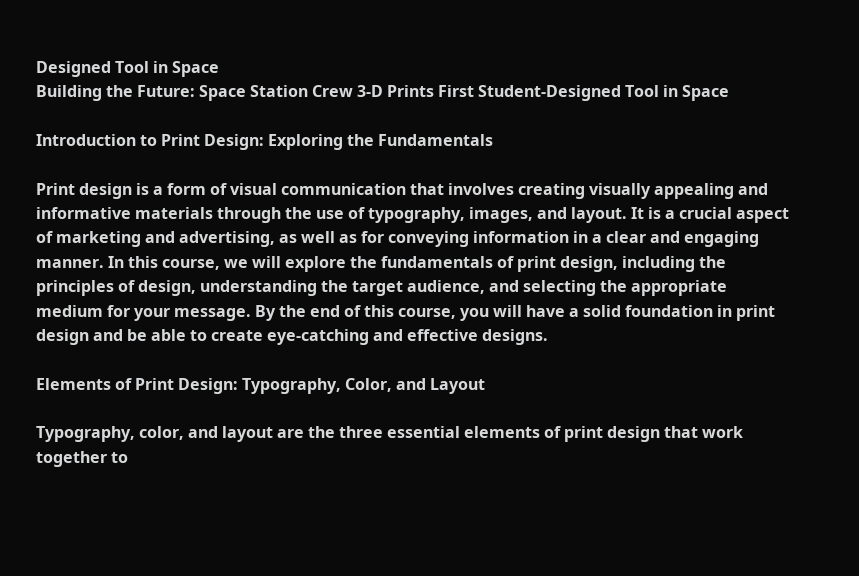Designed Tool in Space
Building the Future: Space Station Crew 3-D Prints First Student-Designed Tool in Space

Introduction to Print Design: Exploring the Fundamentals

Print design is a form of visual communication that involves creating visually appealing and informative materials through the use of typography, images, and layout. It is a crucial aspect of marketing and advertising, as well as for conveying information in a clear and engaging manner. In this course, we will explore the fundamentals of print design, including the principles of design, understanding the target audience, and selecting the appropriate medium for your message. By the end of this course, you will have a solid foundation in print design and be able to create eye-catching and effective designs.

Elements of Print Design: Typography, Color, and Layout

Typography, color, and layout are the three essential elements of print design that work together to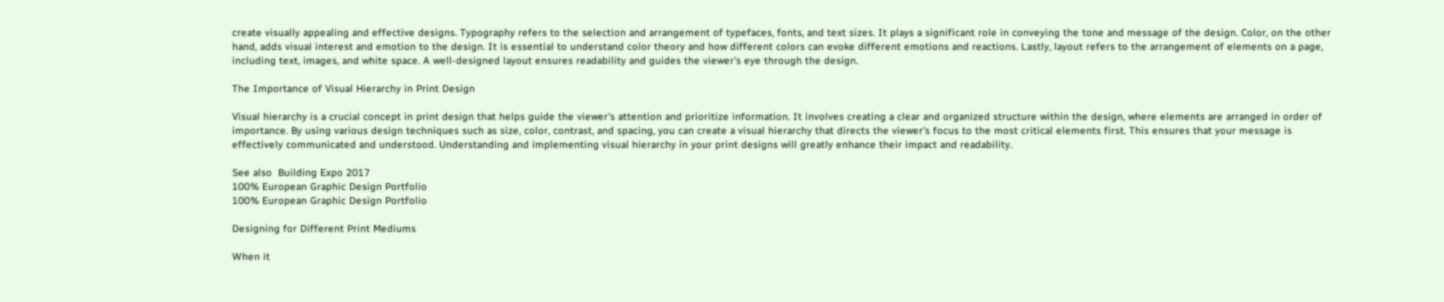create visually appealing and effective designs. Typography refers to the selection and arrangement of typefaces, fonts, and text sizes. It plays a significant role in conveying the tone and message of the design. Color, on the other hand, adds visual interest and emotion to the design. It is essential to understand color theory and how different colors can evoke different emotions and reactions. Lastly, layout refers to the arrangement of elements on a page, including text, images, and white space. A well-designed layout ensures readability and guides the viewer's eye through the design.

The Importance of Visual Hierarchy in Print Design

Visual hierarchy is a crucial concept in print design that helps guide the viewer's attention and prioritize information. It involves creating a clear and organized structure within the design, where elements are arranged in order of importance. By using various design techniques such as size, color, contrast, and spacing, you can create a visual hierarchy that directs the viewer's focus to the most critical elements first. This ensures that your message is effectively communicated and understood. Understanding and implementing visual hierarchy in your print designs will greatly enhance their impact and readability.

See also  Building Expo 2017
100% European Graphic Design Portfolio
100% European Graphic Design Portfolio

Designing for Different Print Mediums

When it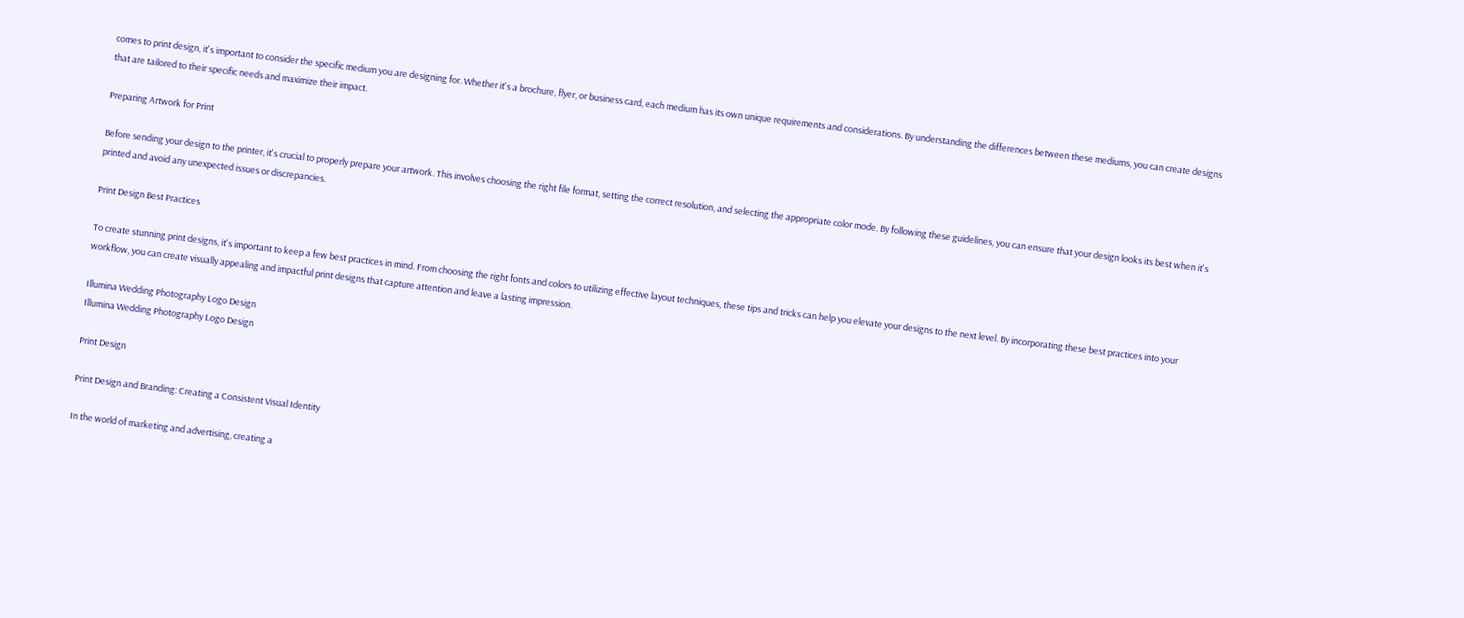comes to print design, it's important to consider the specific medium you are designing for. Whether it's a brochure, flyer, or business card, each medium has its own unique requirements and considerations. By understanding the differences between these mediums, you can create designs that are tailored to their specific needs and maximize their impact.

Preparing Artwork for Print

Before sending your design to the printer, it's crucial to properly prepare your artwork. This involves choosing the right file format, setting the correct resolution, and selecting the appropriate color mode. By following these guidelines, you can ensure that your design looks its best when it's printed and avoid any unexpected issues or discrepancies.

Print Design Best Practices

To create stunning print designs, it's important to keep a few best practices in mind. From choosing the right fonts and colors to utilizing effective layout techniques, these tips and tricks can help you elevate your designs to the next level. By incorporating these best practices into your workflow, you can create visually appealing and impactful print designs that capture attention and leave a lasting impression.

Illumina Wedding Photography Logo Design
Illumina Wedding Photography Logo Design

Print Design

Print Design and Branding: Creating a Consistent Visual Identity

In the world of marketing and advertising, creating a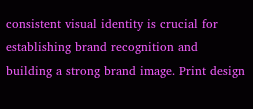consistent visual identity is crucial for establishing brand recognition and building a strong brand image. Print design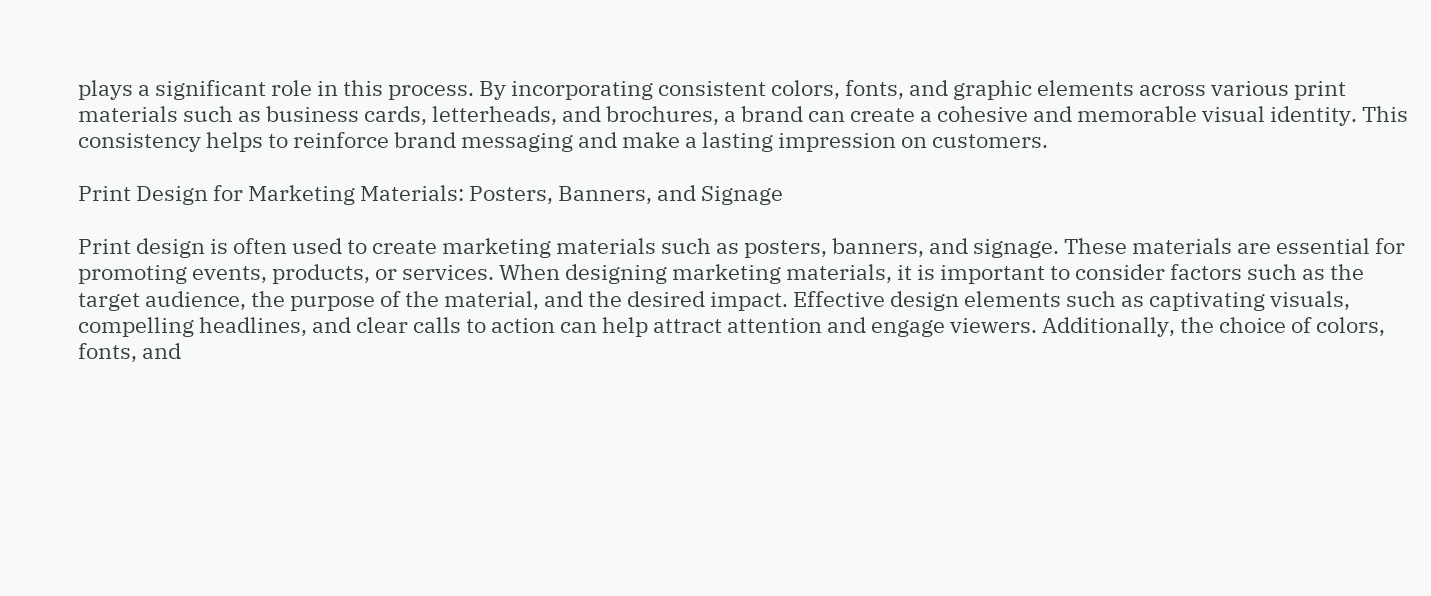plays a significant role in this process. By incorporating consistent colors, fonts, and graphic elements across various print materials such as business cards, letterheads, and brochures, a brand can create a cohesive and memorable visual identity. This consistency helps to reinforce brand messaging and make a lasting impression on customers.

Print Design for Marketing Materials: Posters, Banners, and Signage

Print design is often used to create marketing materials such as posters, banners, and signage. These materials are essential for promoting events, products, or services. When designing marketing materials, it is important to consider factors such as the target audience, the purpose of the material, and the desired impact. Effective design elements such as captivating visuals, compelling headlines, and clear calls to action can help attract attention and engage viewers. Additionally, the choice of colors, fonts, and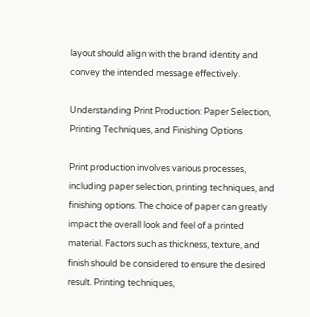layout should align with the brand identity and convey the intended message effectively.

Understanding Print Production: Paper Selection, Printing Techniques, and Finishing Options

Print production involves various processes, including paper selection, printing techniques, and finishing options. The choice of paper can greatly impact the overall look and feel of a printed material. Factors such as thickness, texture, and finish should be considered to ensure the desired result. Printing techniques,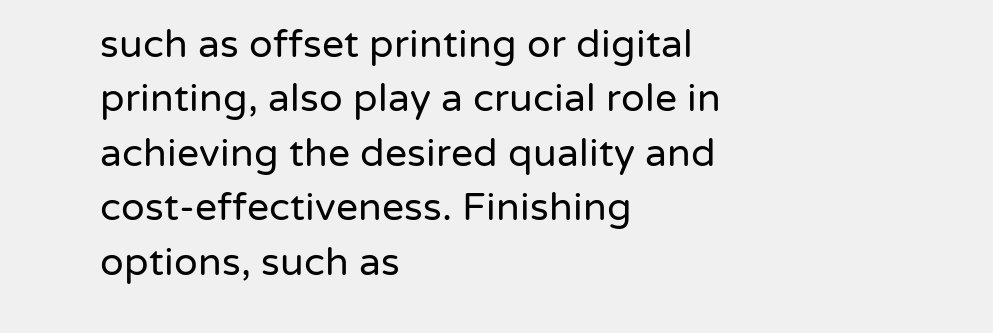such as offset printing or digital printing, also play a crucial role in achieving the desired quality and cost-effectiveness. Finishing options, such as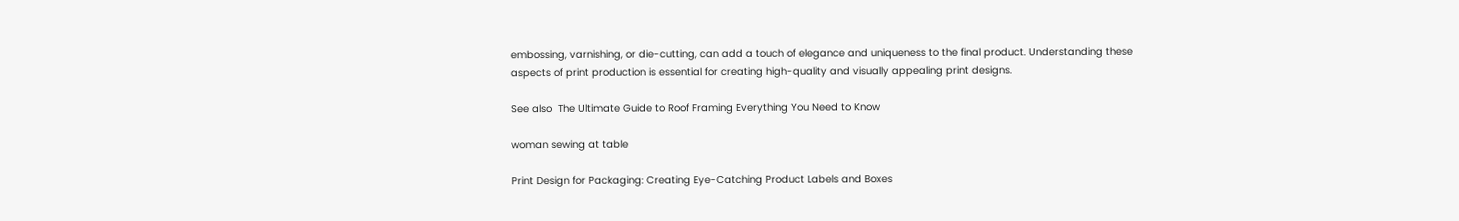embossing, varnishing, or die-cutting, can add a touch of elegance and uniqueness to the final product. Understanding these aspects of print production is essential for creating high-quality and visually appealing print designs.

See also  The Ultimate Guide to Roof Framing Everything You Need to Know

woman sewing at table

Print Design for Packaging: Creating Eye-Catching Product Labels and Boxes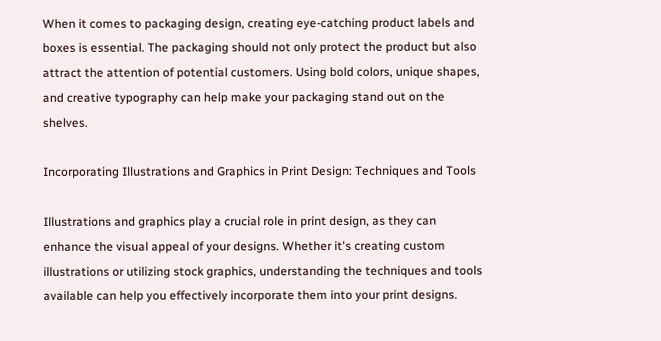When it comes to packaging design, creating eye-catching product labels and boxes is essential. The packaging should not only protect the product but also attract the attention of potential customers. Using bold colors, unique shapes, and creative typography can help make your packaging stand out on the shelves.

Incorporating Illustrations and Graphics in Print Design: Techniques and Tools

Illustrations and graphics play a crucial role in print design, as they can enhance the visual appeal of your designs. Whether it's creating custom illustrations or utilizing stock graphics, understanding the techniques and tools available can help you effectively incorporate them into your print designs.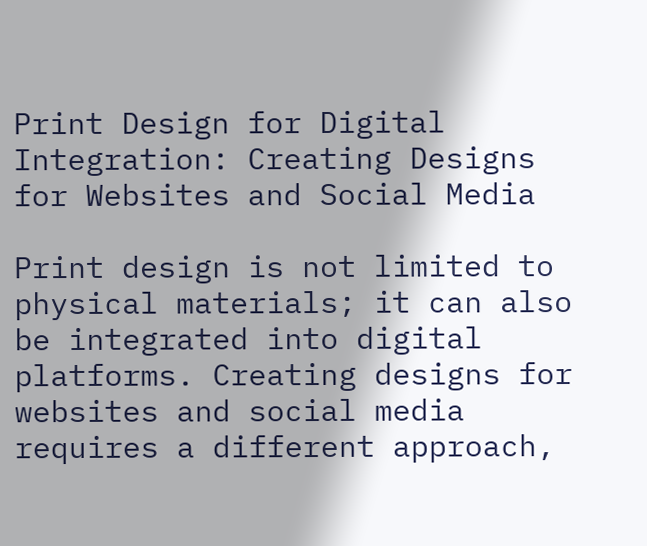Print Design for Digital Integration: Creating Designs for Websites and Social Media

Print design is not limited to physical materials; it can also be integrated into digital platforms. Creating designs for websites and social media requires a different approach,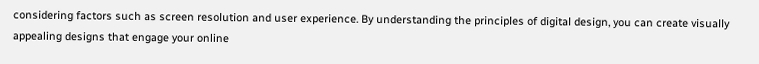considering factors such as screen resolution and user experience. By understanding the principles of digital design, you can create visually appealing designs that engage your online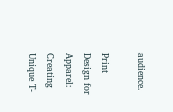audience.

Print Design for Apparel: Creating Unique T-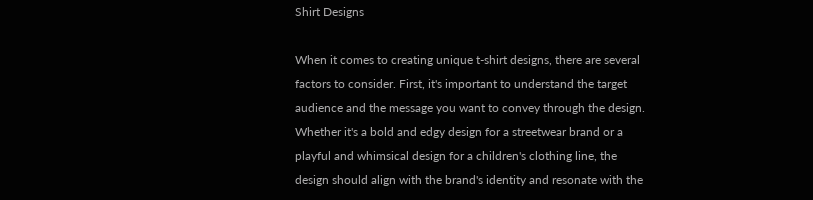Shirt Designs

When it comes to creating unique t-shirt designs, there are several factors to consider. First, it's important to understand the target audience and the message you want to convey through the design. Whether it's a bold and edgy design for a streetwear brand or a playful and whimsical design for a children's clothing line, the design should align with the brand's identity and resonate with the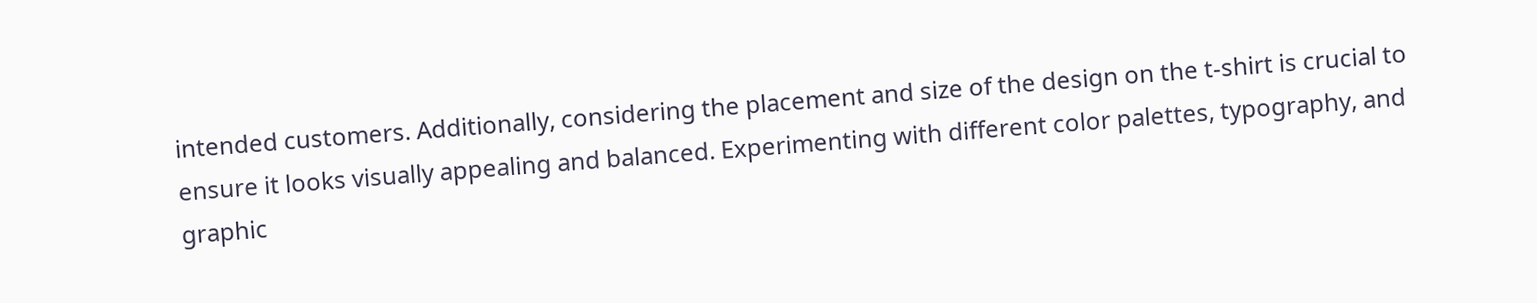intended customers. Additionally, considering the placement and size of the design on the t-shirt is crucial to ensure it looks visually appealing and balanced. Experimenting with different color palettes, typography, and graphic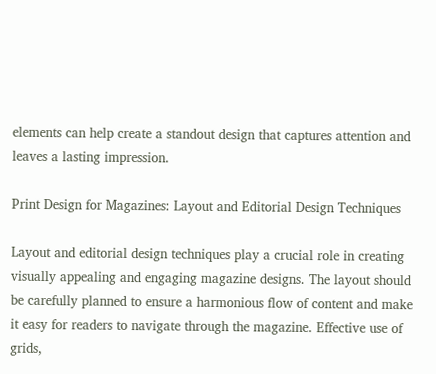elements can help create a standout design that captures attention and leaves a lasting impression.

Print Design for Magazines: Layout and Editorial Design Techniques

Layout and editorial design techniques play a crucial role in creating visually appealing and engaging magazine designs. The layout should be carefully planned to ensure a harmonious flow of content and make it easy for readers to navigate through the magazine. Effective use of grids,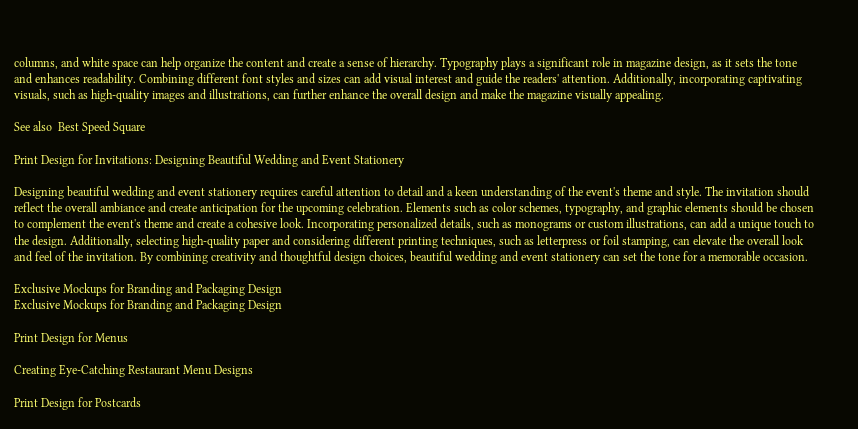columns, and white space can help organize the content and create a sense of hierarchy. Typography plays a significant role in magazine design, as it sets the tone and enhances readability. Combining different font styles and sizes can add visual interest and guide the readers' attention. Additionally, incorporating captivating visuals, such as high-quality images and illustrations, can further enhance the overall design and make the magazine visually appealing.

See also  Best Speed Square

Print Design for Invitations: Designing Beautiful Wedding and Event Stationery

Designing beautiful wedding and event stationery requires careful attention to detail and a keen understanding of the event's theme and style. The invitation should reflect the overall ambiance and create anticipation for the upcoming celebration. Elements such as color schemes, typography, and graphic elements should be chosen to complement the event's theme and create a cohesive look. Incorporating personalized details, such as monograms or custom illustrations, can add a unique touch to the design. Additionally, selecting high-quality paper and considering different printing techniques, such as letterpress or foil stamping, can elevate the overall look and feel of the invitation. By combining creativity and thoughtful design choices, beautiful wedding and event stationery can set the tone for a memorable occasion.

Exclusive Mockups for Branding and Packaging Design
Exclusive Mockups for Branding and Packaging Design

Print Design for Menus

Creating Eye-Catching Restaurant Menu Designs

Print Design for Postcards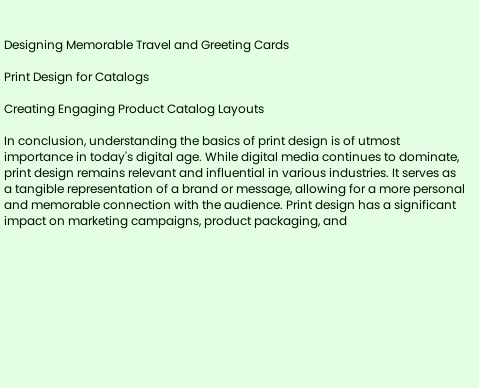Designing Memorable Travel and Greeting Cards

Print Design for Catalogs

Creating Engaging Product Catalog Layouts

In conclusion, understanding the basics of print design is of utmost importance in today's digital age. While digital media continues to dominate, print design remains relevant and influential in various industries. It serves as a tangible representation of a brand or message, allowing for a more personal and memorable connection with the audience. Print design has a significant impact on marketing campaigns, product packaging, and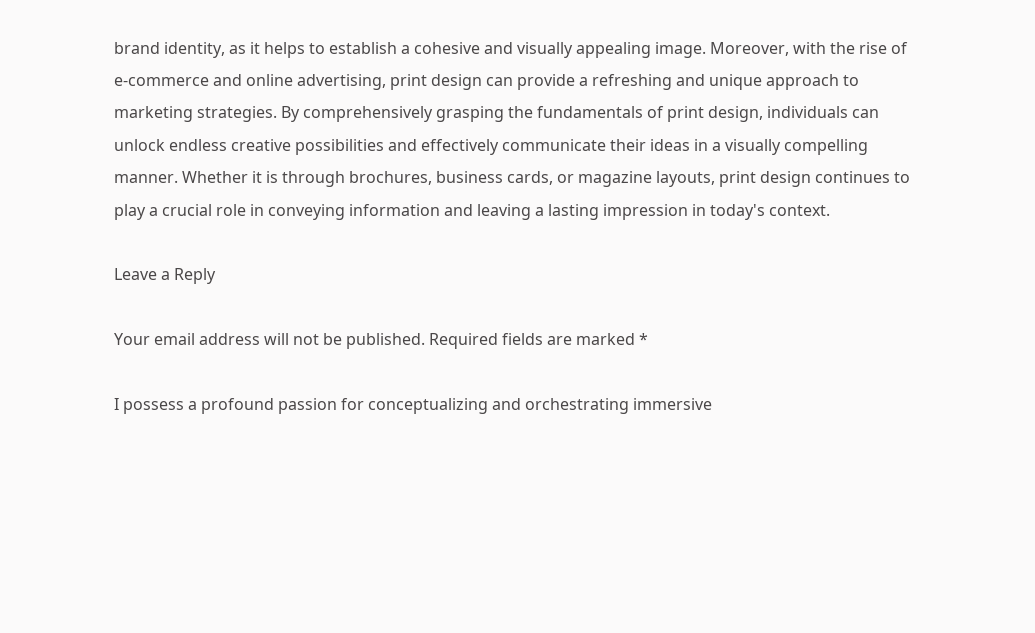brand identity, as it helps to establish a cohesive and visually appealing image. Moreover, with the rise of e-commerce and online advertising, print design can provide a refreshing and unique approach to marketing strategies. By comprehensively grasping the fundamentals of print design, individuals can unlock endless creative possibilities and effectively communicate their ideas in a visually compelling manner. Whether it is through brochures, business cards, or magazine layouts, print design continues to play a crucial role in conveying information and leaving a lasting impression in today's context.

Leave a Reply

Your email address will not be published. Required fields are marked *

I possess a profound passion for conceptualizing and orchestrating immersive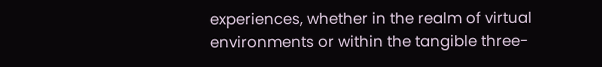experiences, whether in the realm of virtual environments or within the tangible three-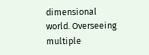dimensional world. Overseeing multiple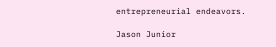entrepreneurial endeavors.

Jason Junior